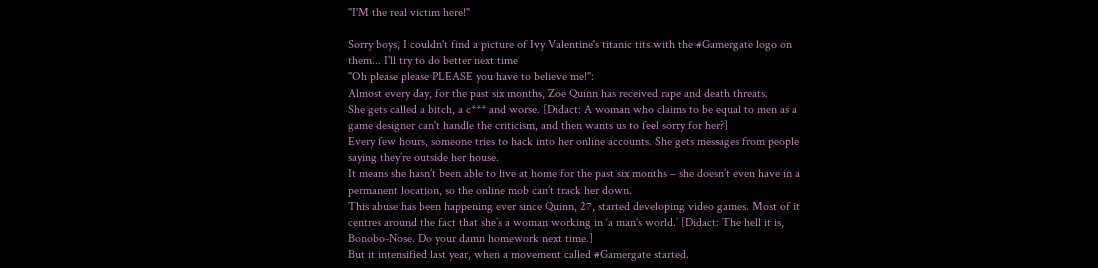"I'M the real victim here!"

Sorry boys, I couldn't find a picture of Ivy Valentine's titanic tits with the #Gamergate logo on them... I'll try to do better next time
"Oh please please PLEASE you have to believe me!":
Almost every day, for the past six months, Zoe Quinn has received rape and death threats.
She gets called a bitch, a c*** and worse. [Didact: A woman who claims to be equal to men as a game designer can't handle the criticism, and then wants us to feel sorry for her?]
Every few hours, someone tries to hack into her online accounts. She gets messages from people saying they’re outside her house.
It means she hasn’t been able to live at home for the past six months – she doesn’t even have in a permanent location, so the online mob can’t track her down.
This abuse has been happening ever since Quinn, 27, started developing video games. Most of it centres around the fact that she’s a woman working in ‘a man’s world.’ [Didact: The hell it is, Bonobo-Nose. Do your damn homework next time.]
But it intensified last year, when a movement called #Gamergate started.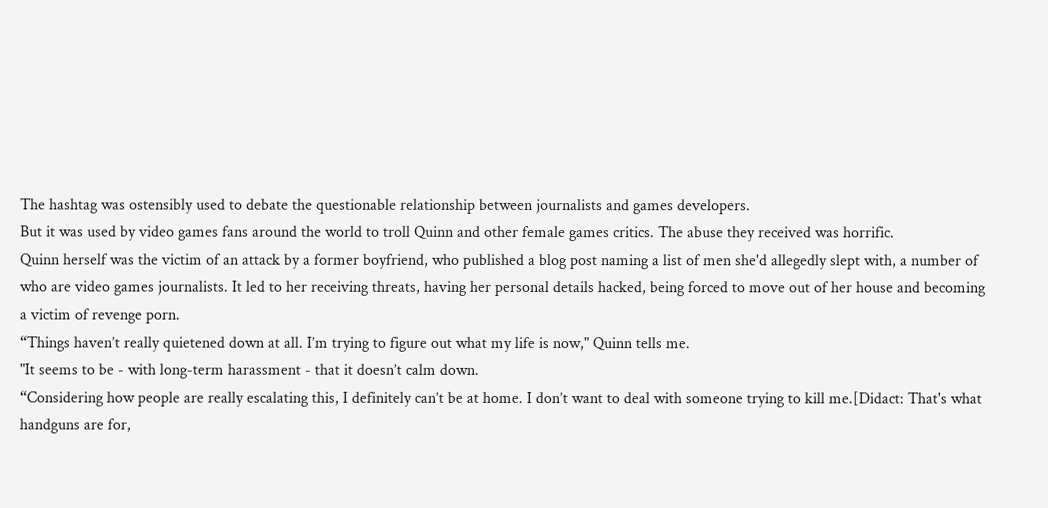The hashtag was ostensibly used to debate the questionable relationship between journalists and games developers.
But it was used by video games fans around the world to troll Quinn and other female games critics. The abuse they received was horrific.
Quinn herself was the victim of an attack by a former boyfriend, who published a blog post naming a list of men she'd allegedly slept with, a number of who are video games journalists. It led to her receiving threats, having her personal details hacked, being forced to move out of her house and becoming a victim of revenge porn.
“Things haven’t really quietened down at all. I’m trying to figure out what my life is now," Quinn tells me.
"It seems to be - with long-term harassment - that it doesn’t calm down.
“Considering how people are really escalating this, I definitely can’t be at home. I don’t want to deal with someone trying to kill me.[Didact: That's what handguns are for,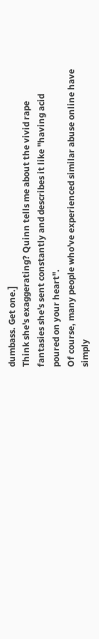dumbass. Get one.]
Think she's exaggerating? Quinn tells me about the vivid rape fantasies she's sent constantly and describes it like "having acid poured on your heart".
Of course, many people who've experienced similar abuse online have simply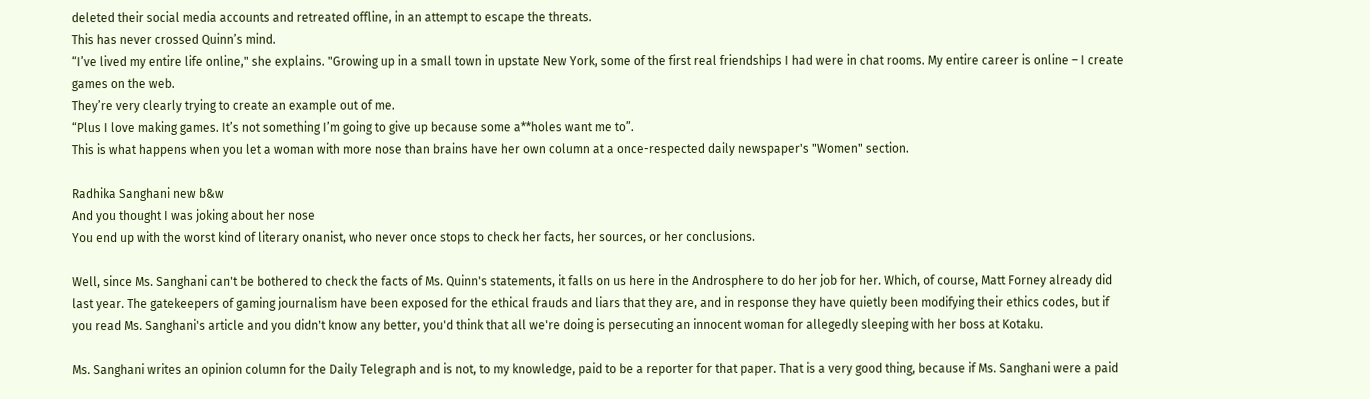deleted their social media accounts and retreated offline, in an attempt to escape the threats.
This has never crossed Quinn’s mind.
“I’ve lived my entire life online," she explains. "Growing up in a small town in upstate New York, some of the first real friendships I had were in chat rooms. My entire career is online – I create games on the web.
They’re very clearly trying to create an example out of me.
“Plus I love making games. It’s not something I’m going to give up because some a**holes want me to”.
This is what happens when you let a woman with more nose than brains have her own column at a once-respected daily newspaper's "Women" section.

Radhika Sanghani new b&w
And you thought I was joking about her nose
You end up with the worst kind of literary onanist, who never once stops to check her facts, her sources, or her conclusions.

Well, since Ms. Sanghani can't be bothered to check the facts of Ms. Quinn's statements, it falls on us here in the Androsphere to do her job for her. Which, of course, Matt Forney already did last year. The gatekeepers of gaming journalism have been exposed for the ethical frauds and liars that they are, and in response they have quietly been modifying their ethics codes, but if you read Ms. Sanghani's article and you didn't know any better, you'd think that all we're doing is persecuting an innocent woman for allegedly sleeping with her boss at Kotaku.

Ms. Sanghani writes an opinion column for the Daily Telegraph and is not, to my knowledge, paid to be a reporter for that paper. That is a very good thing, because if Ms. Sanghani were a paid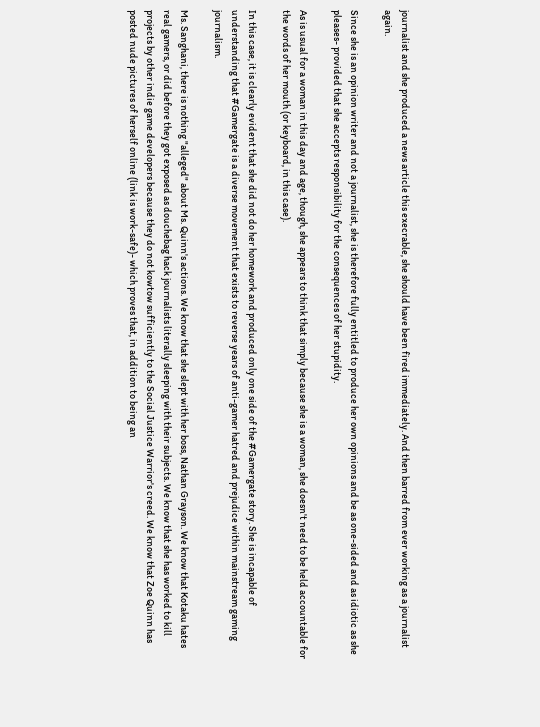journalist and she produced a news article this execrable, she should have been fired immediately. And then barred from ever working as a journalist again.

Since she is an opinion writer and not a journalist, she is therefore fully entitled to produce her own opinions and be as one-sided and as idiotic as she pleases- provided that she accepts responsibility for the consequences of her stupidity.

As is usual for a woman in this day and age, though, she appears to think that simply because she is a woman, she doesn't need to be held accountable for the words of her mouth (or keyboard, in this case).

In this case, it is clearly evident that she did not do her homework and produced only one side of the #Gamergate story. She is incapable of understanding that #Gamergate is a diverse movement that exists to reverse years of anti-gamer hatred and prejudice within mainstream gaming journalism.

Ms. Sanghani, there is nothing "alleged" about Ms. Quinn's actions. We know that she slept with her boss, Nathan Grayson. We know that Kotaku hates real gamers, or did before they got exposed as douchebag hack journalists literally sleeping with their subjects. We know that she has worked to kill projects by other indie game developers because they do not kowtow sufficiently to the Social Justice Warrior's creed. We know that Zoe Quinn has posted nude pictures of herself online (link is work-safe)- which proves that, in addition to being an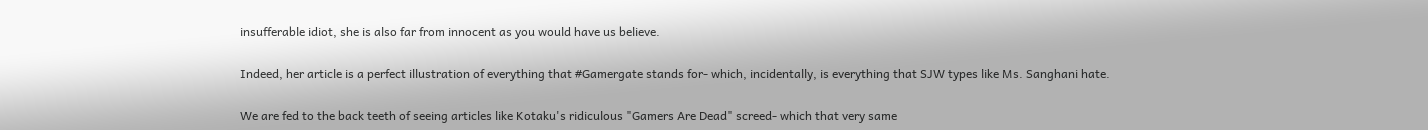insufferable idiot, she is also far from innocent as you would have us believe.

Indeed, her article is a perfect illustration of everything that #Gamergate stands for- which, incidentally, is everything that SJW types like Ms. Sanghani hate.

We are fed to the back teeth of seeing articles like Kotaku's ridiculous "Gamers Are Dead" screed- which that very same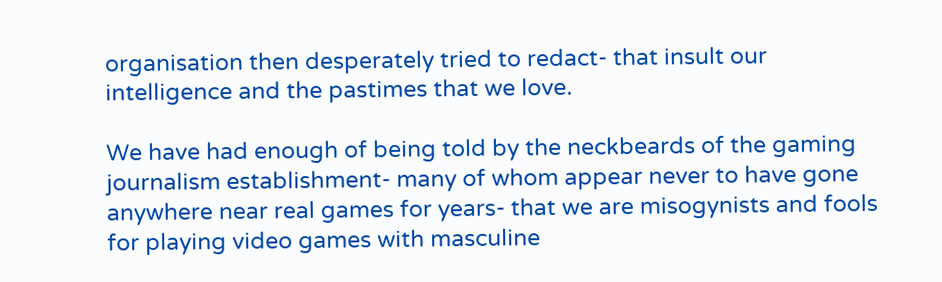organisation then desperately tried to redact- that insult our intelligence and the pastimes that we love.

We have had enough of being told by the neckbeards of the gaming journalism establishment- many of whom appear never to have gone anywhere near real games for years- that we are misogynists and fools for playing video games with masculine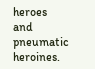heroes and pneumatic heroines.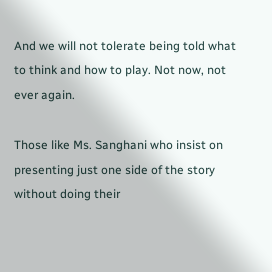And we will not tolerate being told what to think and how to play. Not now, not ever again.

Those like Ms. Sanghani who insist on presenting just one side of the story without doing their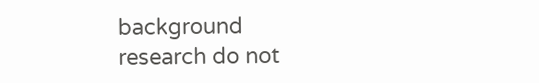background research do not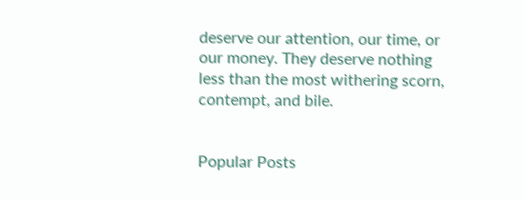deserve our attention, our time, or our money. They deserve nothing less than the most withering scorn, contempt, and bile.


Popular Posts